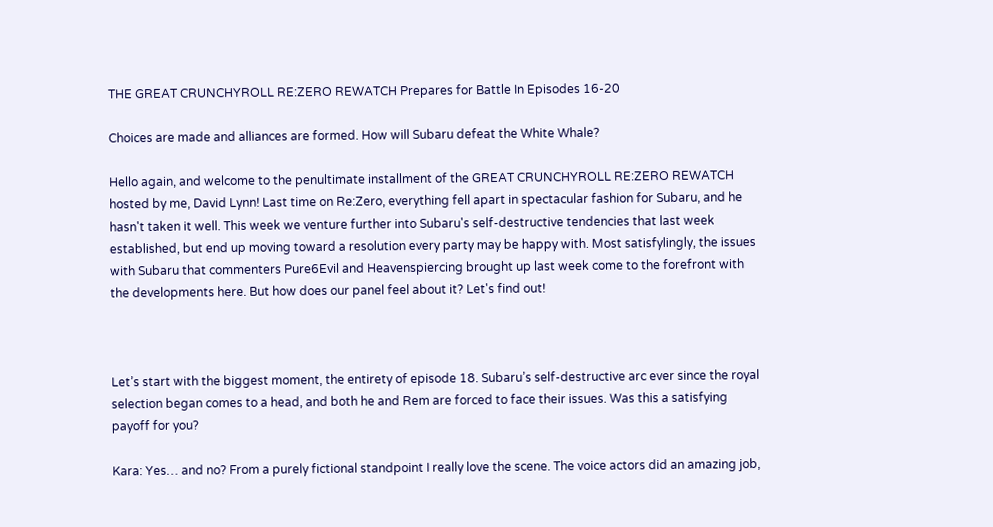THE GREAT CRUNCHYROLL RE:ZERO REWATCH Prepares for Battle In Episodes 16-20

Choices are made and alliances are formed. How will Subaru defeat the White Whale?

Hello again, and welcome to the penultimate installment of the GREAT CRUNCHYROLL RE:ZERO REWATCH hosted by me, David Lynn! Last time on Re:Zero, everything fell apart in spectacular fashion for Subaru, and he hasn't taken it well. This week we venture further into Subaru's self-destructive tendencies that last week established, but end up moving toward a resolution every party may be happy with. Most satisfylingly, the issues with Subaru that commenters Pure6Evil and Heavenspiercing brought up last week come to the forefront with the developments here. But how does our panel feel about it? Let's find out!



Let’s start with the biggest moment, the entirety of episode 18. Subaru’s self-destructive arc ever since the royal selection began comes to a head, and both he and Rem are forced to face their issues. Was this a satisfying payoff for you?

Kara: Yes… and no? From a purely fictional standpoint I really love the scene. The voice actors did an amazing job,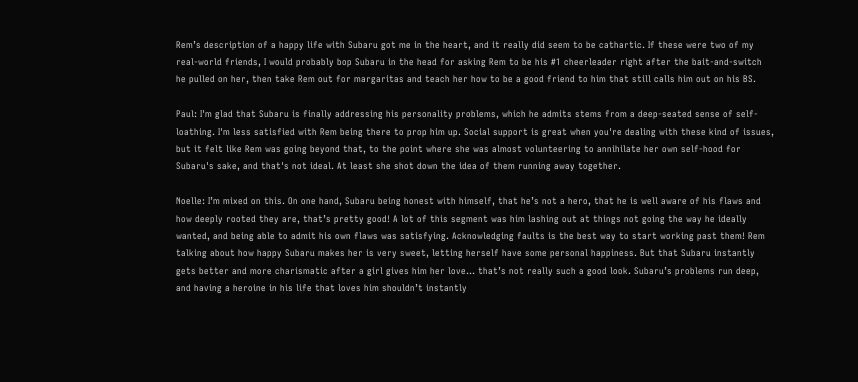Rem’s description of a happy life with Subaru got me in the heart, and it really did seem to be cathartic. If these were two of my real-world friends, I would probably bop Subaru in the head for asking Rem to be his #1 cheerleader right after the bait-and-switch he pulled on her, then take Rem out for margaritas and teach her how to be a good friend to him that still calls him out on his BS.

Paul: I'm glad that Subaru is finally addressing his personality problems, which he admits stems from a deep-seated sense of self-loathing. I'm less satisfied with Rem being there to prop him up. Social support is great when you're dealing with these kind of issues, but it felt like Rem was going beyond that, to the point where she was almost volunteering to annihilate her own self-hood for Subaru's sake, and that's not ideal. At least she shot down the idea of them running away together.

Noelle: I’m mixed on this. On one hand, Subaru being honest with himself, that he’s not a hero, that he is well aware of his flaws and how deeply rooted they are, that’s pretty good! A lot of this segment was him lashing out at things not going the way he ideally wanted, and being able to admit his own flaws was satisfying. Acknowledging faults is the best way to start working past them! Rem talking about how happy Subaru makes her is very sweet, letting herself have some personal happiness. But that Subaru instantly gets better and more charismatic after a girl gives him her love… that’s not really such a good look. Subaru’s problems run deep, and having a heroine in his life that loves him shouldn’t instantly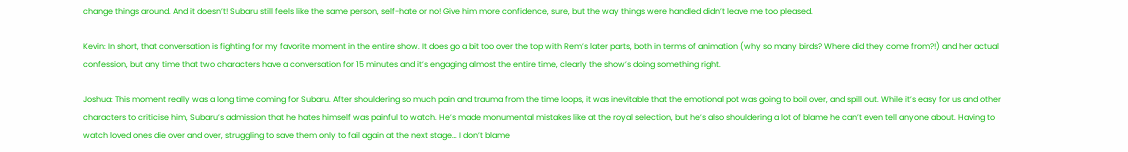change things around. And it doesn’t! Subaru still feels like the same person, self-hate or no! Give him more confidence, sure, but the way things were handled didn’t leave me too pleased.

Kevin: In short, that conversation is fighting for my favorite moment in the entire show. It does go a bit too over the top with Rem’s later parts, both in terms of animation (why so many birds? Where did they come from?!) and her actual confession, but any time that two characters have a conversation for 15 minutes and it’s engaging almost the entire time, clearly the show’s doing something right.

Joshua: This moment really was a long time coming for Subaru. After shouldering so much pain and trauma from the time loops, it was inevitable that the emotional pot was going to boil over, and spill out. While it’s easy for us and other characters to criticise him, Subaru’s admission that he hates himself was painful to watch. He’s made monumental mistakes like at the royal selection, but he’s also shouldering a lot of blame he can’t even tell anyone about. Having to watch loved ones die over and over, struggling to save them only to fail again at the next stage… I don’t blame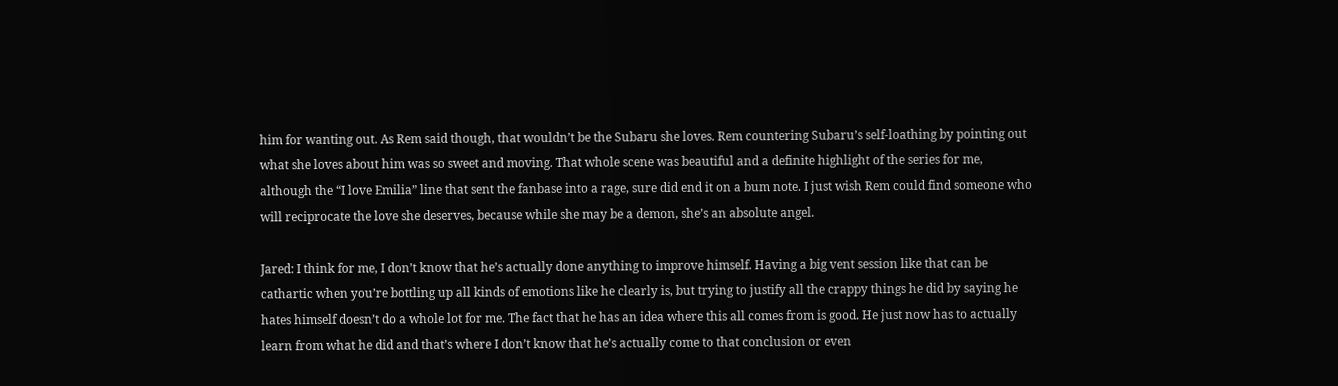him for wanting out. As Rem said though, that wouldn’t be the Subaru she loves. Rem countering Subaru’s self-loathing by pointing out what she loves about him was so sweet and moving. That whole scene was beautiful and a definite highlight of the series for me, although the “I love Emilia” line that sent the fanbase into a rage, sure did end it on a bum note. I just wish Rem could find someone who will reciprocate the love she deserves, because while she may be a demon, she’s an absolute angel.

Jared: I think for me, I don’t know that he’s actually done anything to improve himself. Having a big vent session like that can be cathartic when you’re bottling up all kinds of emotions like he clearly is, but trying to justify all the crappy things he did by saying he hates himself doesn’t do a whole lot for me. The fact that he has an idea where this all comes from is good. He just now has to actually learn from what he did and that’s where I don’t know that he’s actually come to that conclusion or even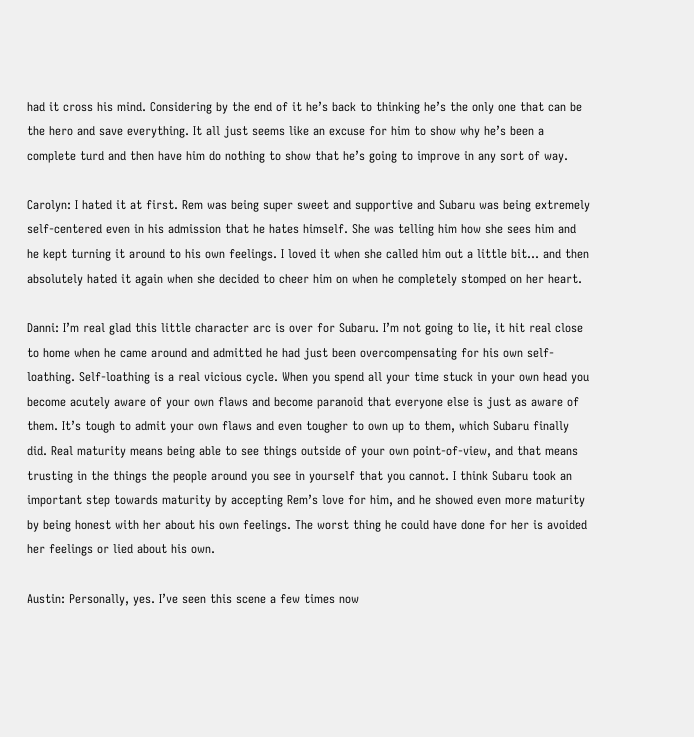had it cross his mind. Considering by the end of it he’s back to thinking he’s the only one that can be the hero and save everything. It all just seems like an excuse for him to show why he’s been a complete turd and then have him do nothing to show that he’s going to improve in any sort of way.

Carolyn: I hated it at first. Rem was being super sweet and supportive and Subaru was being extremely self-centered even in his admission that he hates himself. She was telling him how she sees him and he kept turning it around to his own feelings. I loved it when she called him out a little bit… and then absolutely hated it again when she decided to cheer him on when he completely stomped on her heart.

Danni: I’m real glad this little character arc is over for Subaru. I’m not going to lie, it hit real close to home when he came around and admitted he had just been overcompensating for his own self-loathing. Self-loathing is a real vicious cycle. When you spend all your time stuck in your own head you become acutely aware of your own flaws and become paranoid that everyone else is just as aware of them. It’s tough to admit your own flaws and even tougher to own up to them, which Subaru finally did. Real maturity means being able to see things outside of your own point-of-view, and that means trusting in the things the people around you see in yourself that you cannot. I think Subaru took an important step towards maturity by accepting Rem’s love for him, and he showed even more maturity by being honest with her about his own feelings. The worst thing he could have done for her is avoided her feelings or lied about his own.

Austin: Personally, yes. I’ve seen this scene a few times now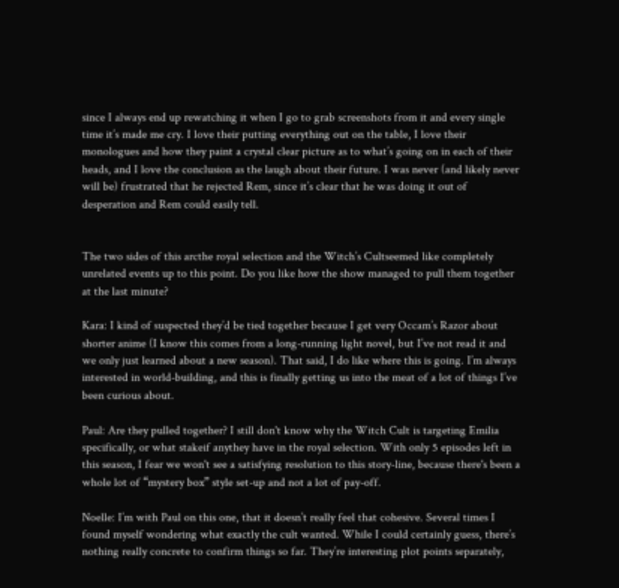since I always end up rewatching it when I go to grab screenshots from it and every single time it’s made me cry. I love their putting everything out on the table, I love their monologues and how they paint a crystal clear picture as to what’s going on in each of their heads, and I love the conclusion as the laugh about their future. I was never (and likely never will be) frustrated that he rejected Rem, since it’s clear that he was doing it out of desperation and Rem could easily tell.


The two sides of this arcthe royal selection and the Witch’s Cultseemed like completely unrelated events up to this point. Do you like how the show managed to pull them together at the last minute?

Kara: I kind of suspected they’d be tied together because I get very Occam’s Razor about shorter anime (I know this comes from a long-running light novel, but I’ve not read it and we only just learned about a new season). That said, I do like where this is going. I’m always interested in world-building, and this is finally getting us into the meat of a lot of things I’ve been curious about.

Paul: Are they pulled together? I still don't know why the Witch Cult is targeting Emilia specifically, or what stakeif anythey have in the royal selection. With only 5 episodes left in this season, I fear we won't see a satisfying resolution to this story-line, because there's been a whole lot of “mystery box” style set-up and not a lot of pay-off.

Noelle: I’m with Paul on this one, that it doesn’t really feel that cohesive. Several times I found myself wondering what exactly the cult wanted. While I could certainly guess, there’s nothing really concrete to confirm things so far. They’re interesting plot points separately,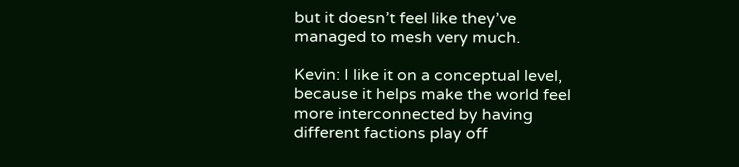but it doesn’t feel like they’ve managed to mesh very much.

Kevin: I like it on a conceptual level, because it helps make the world feel more interconnected by having different factions play off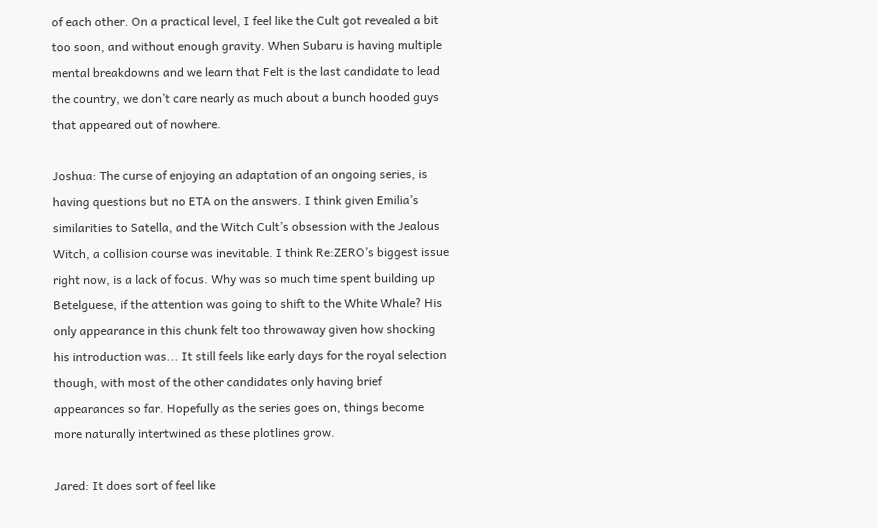of each other. On a practical level, I feel like the Cult got revealed a bit too soon, and without enough gravity. When Subaru is having multiple mental breakdowns and we learn that Felt is the last candidate to lead the country, we don’t care nearly as much about a bunch hooded guys that appeared out of nowhere.

Joshua: The curse of enjoying an adaptation of an ongoing series, is having questions but no ETA on the answers. I think given Emilia’s similarities to Satella, and the Witch Cult’s obsession with the Jealous Witch, a collision course was inevitable. I think Re:ZERO’s biggest issue right now, is a lack of focus. Why was so much time spent building up Betelguese, if the attention was going to shift to the White Whale? His only appearance in this chunk felt too throwaway given how shocking his introduction was... It still feels like early days for the royal selection though, with most of the other candidates only having brief appearances so far. Hopefully as the series goes on, things become more naturally intertwined as these plotlines grow.

Jared: It does sort of feel like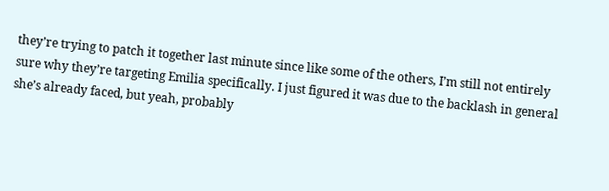they’re trying to patch it together last minute since like some of the others, I’m still not entirely sure why they’re targeting Emilia specifically. I just figured it was due to the backlash in general she’s already faced, but yeah, probably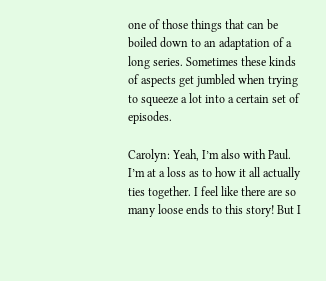one of those things that can be boiled down to an adaptation of a long series. Sometimes these kinds of aspects get jumbled when trying to squeeze a lot into a certain set of episodes.

Carolyn: Yeah, I’m also with Paul. I’m at a loss as to how it all actually ties together. I feel like there are so many loose ends to this story! But I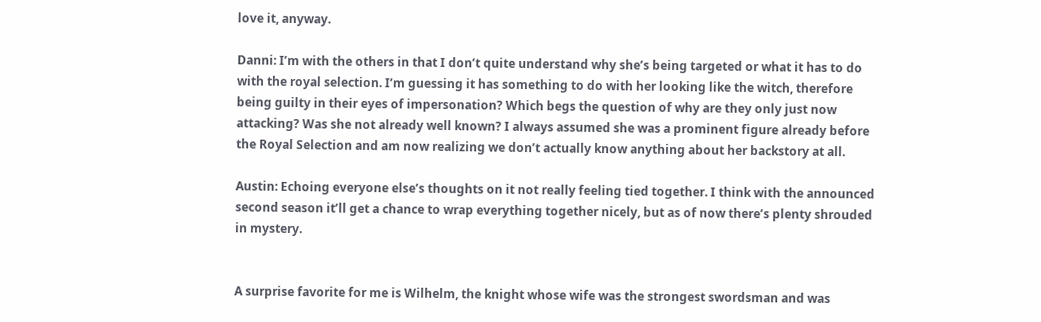love it, anyway.

Danni: I’m with the others in that I don’t quite understand why she’s being targeted or what it has to do with the royal selection. I’m guessing it has something to do with her looking like the witch, therefore being guilty in their eyes of impersonation? Which begs the question of why are they only just now attacking? Was she not already well known? I always assumed she was a prominent figure already before the Royal Selection and am now realizing we don’t actually know anything about her backstory at all.

Austin: Echoing everyone else’s thoughts on it not really feeling tied together. I think with the announced second season it’ll get a chance to wrap everything together nicely, but as of now there’s plenty shrouded in mystery.


A surprise favorite for me is Wilhelm, the knight whose wife was the strongest swordsman and was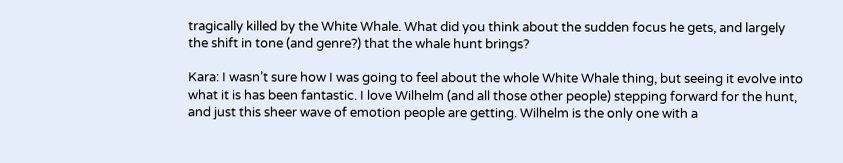tragically killed by the White Whale. What did you think about the sudden focus he gets, and largely the shift in tone (and genre?) that the whale hunt brings?

Kara: I wasn’t sure how I was going to feel about the whole White Whale thing, but seeing it evolve into what it is has been fantastic. I love Wilhelm (and all those other people) stepping forward for the hunt, and just this sheer wave of emotion people are getting. Wilhelm is the only one with a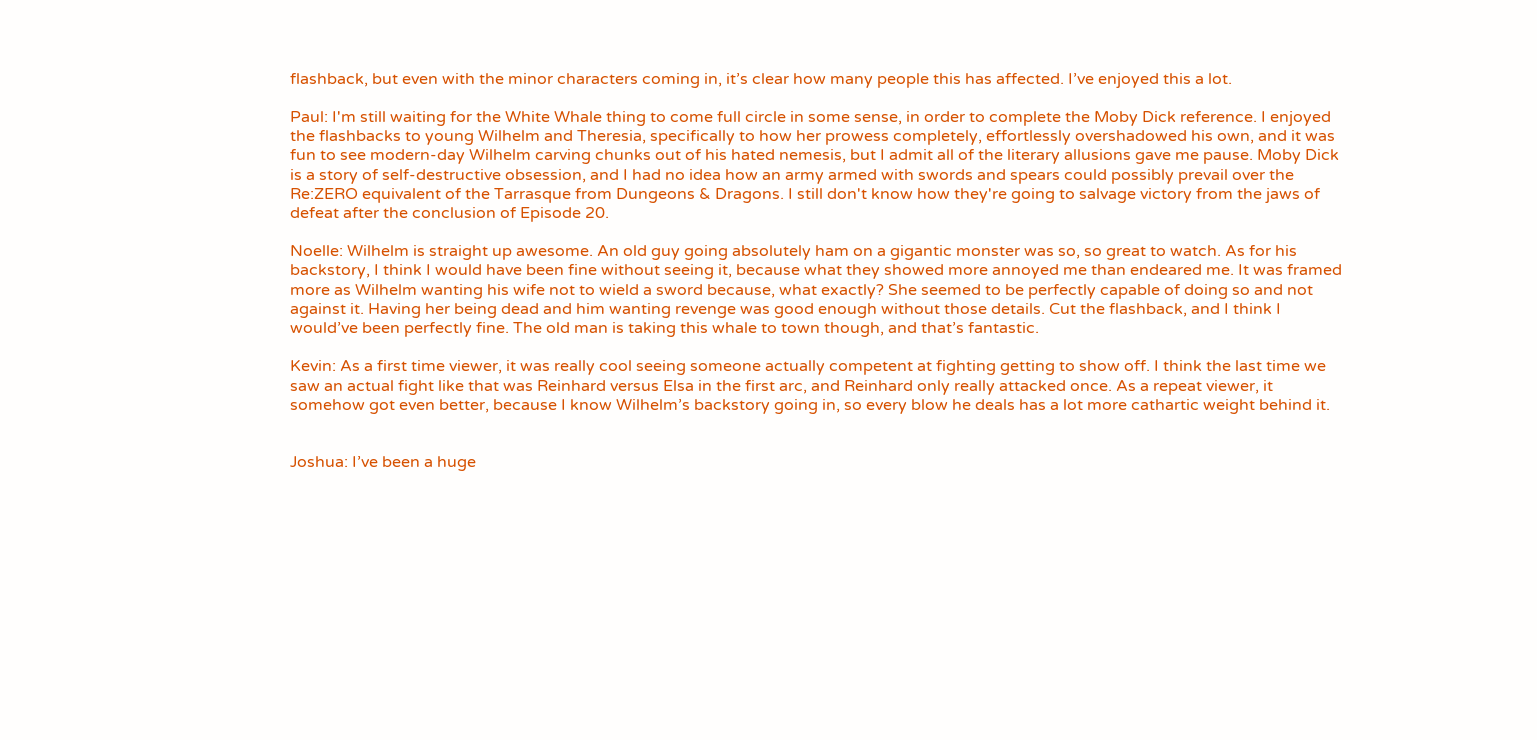flashback, but even with the minor characters coming in, it’s clear how many people this has affected. I’ve enjoyed this a lot.

Paul: I'm still waiting for the White Whale thing to come full circle in some sense, in order to complete the Moby Dick reference. I enjoyed the flashbacks to young Wilhelm and Theresia, specifically to how her prowess completely, effortlessly overshadowed his own, and it was fun to see modern-day Wilhelm carving chunks out of his hated nemesis, but I admit all of the literary allusions gave me pause. Moby Dick is a story of self-destructive obsession, and I had no idea how an army armed with swords and spears could possibly prevail over the Re:ZERO equivalent of the Tarrasque from Dungeons & Dragons. I still don't know how they're going to salvage victory from the jaws of defeat after the conclusion of Episode 20.

Noelle: Wilhelm is straight up awesome. An old guy going absolutely ham on a gigantic monster was so, so great to watch. As for his backstory, I think I would have been fine without seeing it, because what they showed more annoyed me than endeared me. It was framed more as Wilhelm wanting his wife not to wield a sword because, what exactly? She seemed to be perfectly capable of doing so and not against it. Having her being dead and him wanting revenge was good enough without those details. Cut the flashback, and I think I would’ve been perfectly fine. The old man is taking this whale to town though, and that’s fantastic.

Kevin: As a first time viewer, it was really cool seeing someone actually competent at fighting getting to show off. I think the last time we saw an actual fight like that was Reinhard versus Elsa in the first arc, and Reinhard only really attacked once. As a repeat viewer, it somehow got even better, because I know Wilhelm’s backstory going in, so every blow he deals has a lot more cathartic weight behind it.


Joshua: I’ve been a huge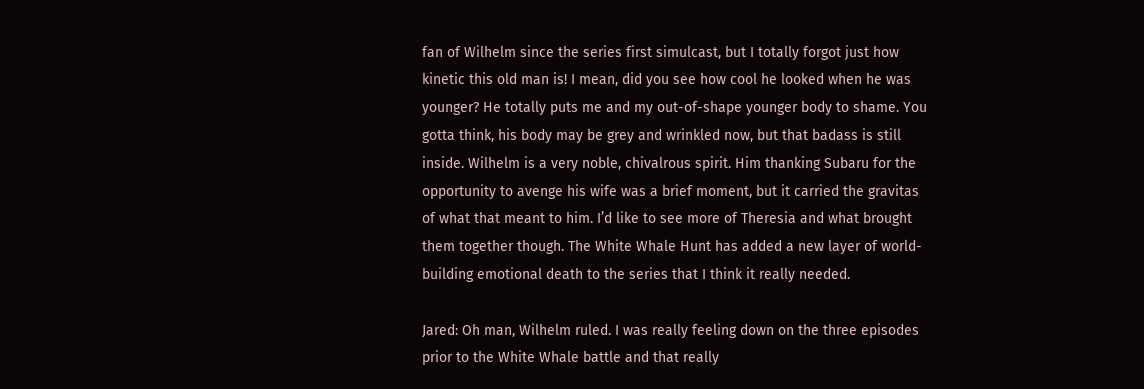fan of Wilhelm since the series first simulcast, but I totally forgot just how kinetic this old man is! I mean, did you see how cool he looked when he was younger? He totally puts me and my out-of-shape younger body to shame. You gotta think, his body may be grey and wrinkled now, but that badass is still inside. Wilhelm is a very noble, chivalrous spirit. Him thanking Subaru for the opportunity to avenge his wife was a brief moment, but it carried the gravitas of what that meant to him. I’d like to see more of Theresia and what brought them together though. The White Whale Hunt has added a new layer of world-building emotional death to the series that I think it really needed.

Jared: Oh man, Wilhelm ruled. I was really feeling down on the three episodes prior to the White Whale battle and that really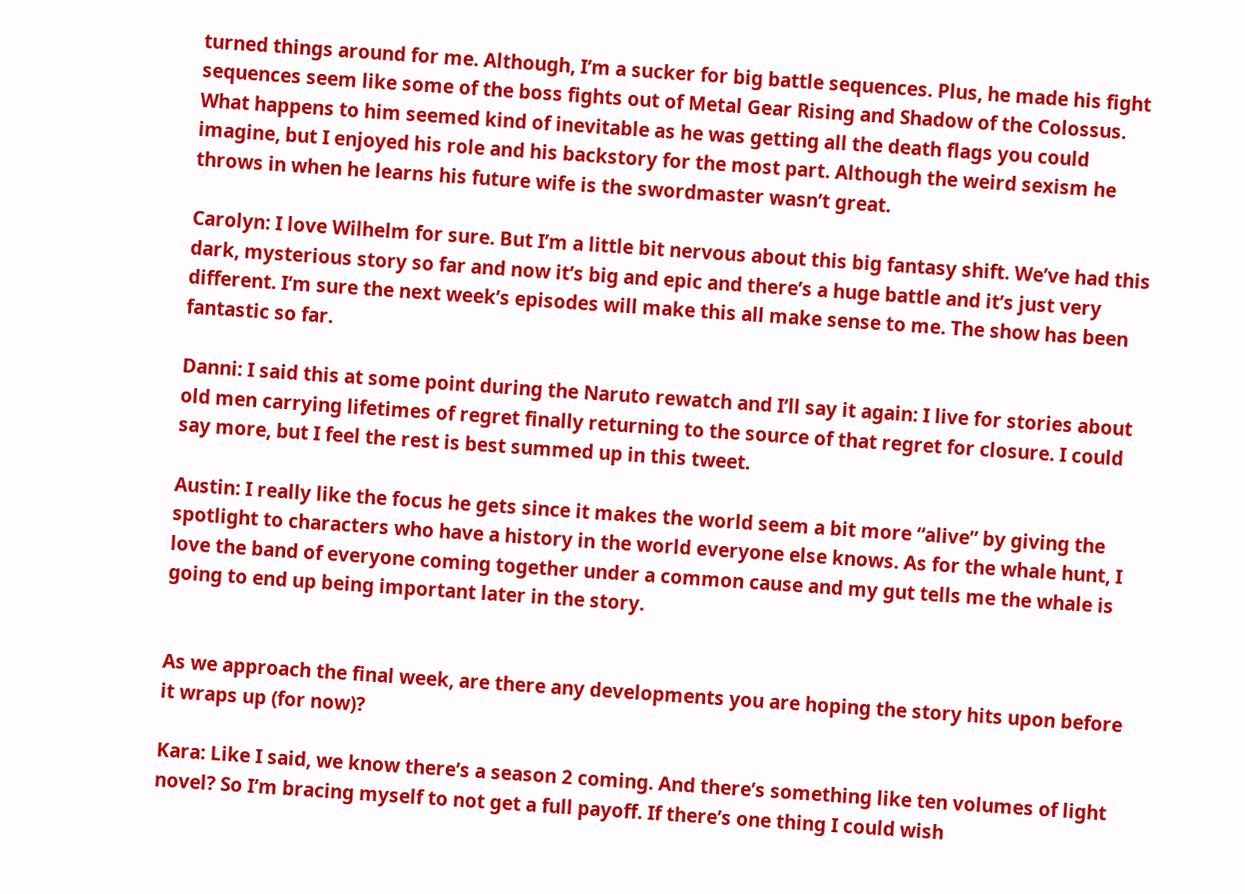turned things around for me. Although, I’m a sucker for big battle sequences. Plus, he made his fight sequences seem like some of the boss fights out of Metal Gear Rising and Shadow of the Colossus. What happens to him seemed kind of inevitable as he was getting all the death flags you could imagine, but I enjoyed his role and his backstory for the most part. Although the weird sexism he throws in when he learns his future wife is the swordmaster wasn’t great.

Carolyn: I love Wilhelm for sure. But I’m a little bit nervous about this big fantasy shift. We’ve had this dark, mysterious story so far and now it’s big and epic and there’s a huge battle and it’s just very different. I’m sure the next week’s episodes will make this all make sense to me. The show has been fantastic so far.

Danni: I said this at some point during the Naruto rewatch and I’ll say it again: I live for stories about old men carrying lifetimes of regret finally returning to the source of that regret for closure. I could say more, but I feel the rest is best summed up in this tweet.

Austin: I really like the focus he gets since it makes the world seem a bit more “alive” by giving the spotlight to characters who have a history in the world everyone else knows. As for the whale hunt, I love the band of everyone coming together under a common cause and my gut tells me the whale is going to end up being important later in the story.


As we approach the final week, are there any developments you are hoping the story hits upon before it wraps up (for now)?

Kara: Like I said, we know there’s a season 2 coming. And there’s something like ten volumes of light novel? So I’m bracing myself to not get a full payoff. If there’s one thing I could wish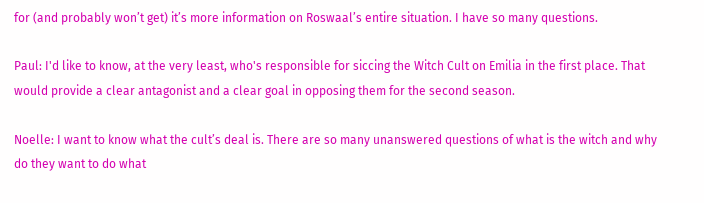for (and probably won’t get) it’s more information on Roswaal’s entire situation. I have so many questions.

Paul: I'd like to know, at the very least, who's responsible for siccing the Witch Cult on Emilia in the first place. That would provide a clear antagonist and a clear goal in opposing them for the second season.

Noelle: I want to know what the cult’s deal is. There are so many unanswered questions of what is the witch and why do they want to do what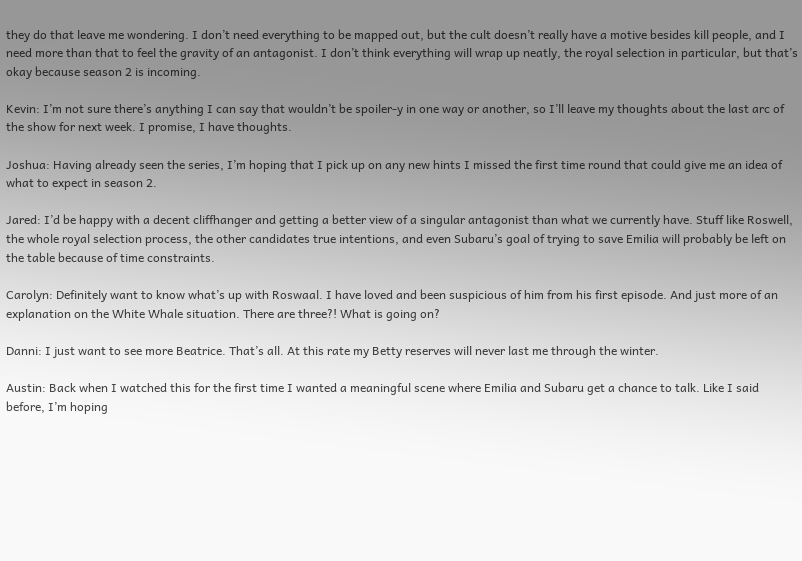they do that leave me wondering. I don’t need everything to be mapped out, but the cult doesn’t really have a motive besides kill people, and I need more than that to feel the gravity of an antagonist. I don’t think everything will wrap up neatly, the royal selection in particular, but that’s okay because season 2 is incoming.

Kevin: I’m not sure there’s anything I can say that wouldn’t be spoiler-y in one way or another, so I’ll leave my thoughts about the last arc of the show for next week. I promise, I have thoughts.

Joshua: Having already seen the series, I’m hoping that I pick up on any new hints I missed the first time round that could give me an idea of what to expect in season 2.

Jared: I’d be happy with a decent cliffhanger and getting a better view of a singular antagonist than what we currently have. Stuff like Roswell, the whole royal selection process, the other candidates true intentions, and even Subaru’s goal of trying to save Emilia will probably be left on the table because of time constraints.

Carolyn: Definitely want to know what’s up with Roswaal. I have loved and been suspicious of him from his first episode. And just more of an explanation on the White Whale situation. There are three?! What is going on?

Danni: I just want to see more Beatrice. That’s all. At this rate my Betty reserves will never last me through the winter.

Austin: Back when I watched this for the first time I wanted a meaningful scene where Emilia and Subaru get a chance to talk. Like I said before, I’m hoping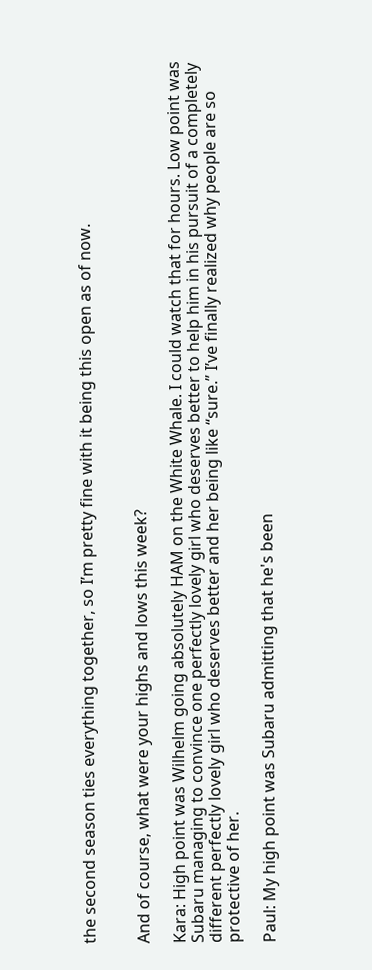the second season ties everything together, so I’m pretty fine with it being this open as of now.


And of course, what were your highs and lows this week?

Kara: High point was Wilhelm going absolutely HAM on the White Whale. I could watch that for hours. Low point was Subaru managing to convince one perfectly lovely girl who deserves better to help him in his pursuit of a completely different perfectly lovely girl who deserves better and her being like “sure.” I’ve finally realized why people are so protective of her.

Paul: My high point was Subaru admitting that he's been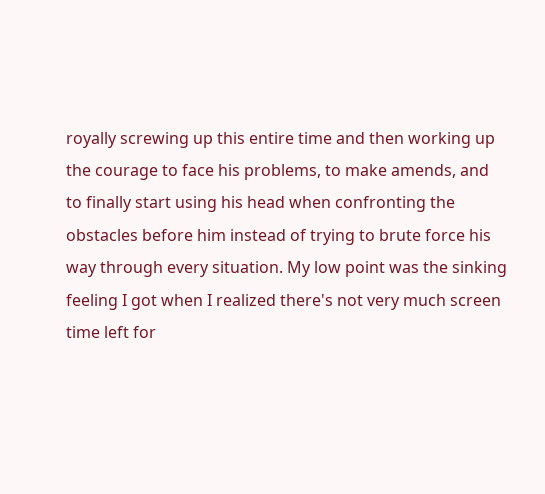royally screwing up this entire time and then working up the courage to face his problems, to make amends, and to finally start using his head when confronting the obstacles before him instead of trying to brute force his way through every situation. My low point was the sinking feeling I got when I realized there's not very much screen time left for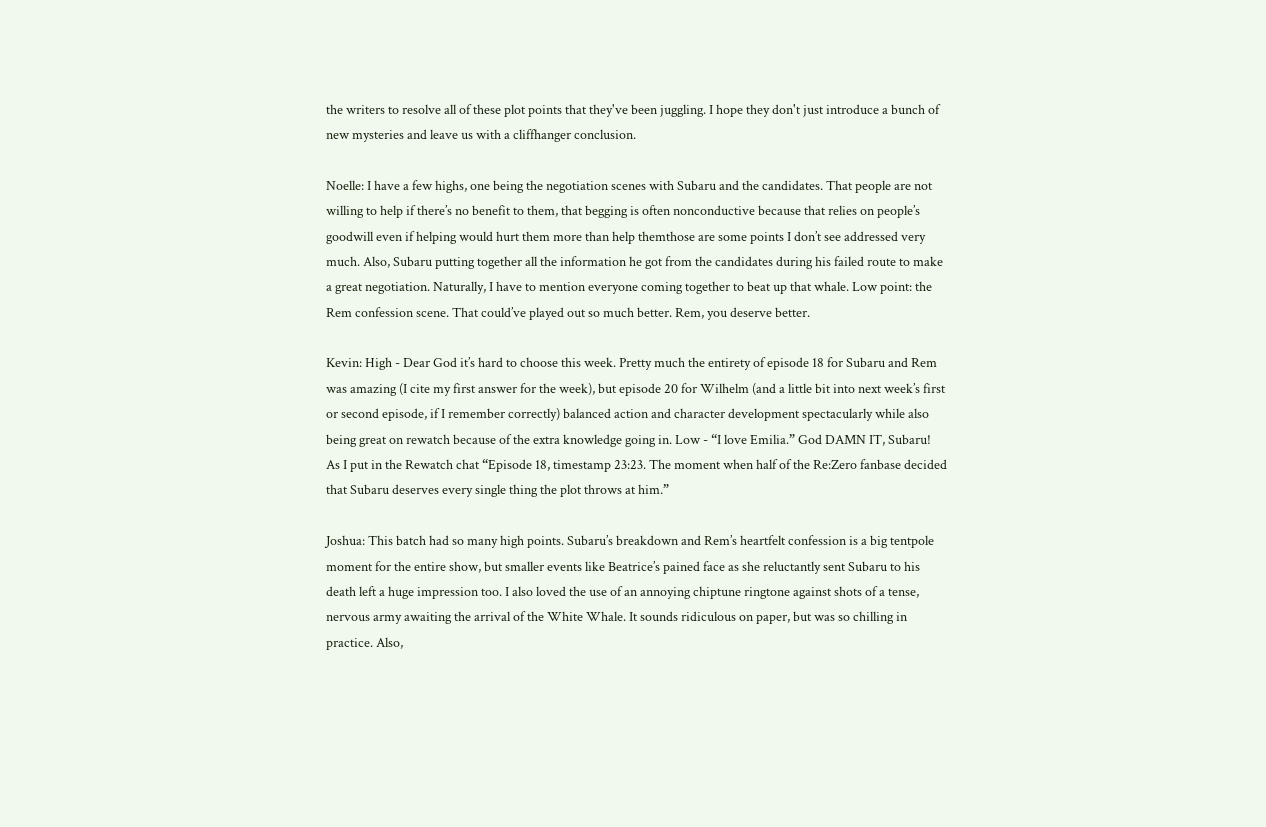the writers to resolve all of these plot points that they've been juggling. I hope they don't just introduce a bunch of new mysteries and leave us with a cliffhanger conclusion.

Noelle: I have a few highs, one being the negotiation scenes with Subaru and the candidates. That people are not willing to help if there’s no benefit to them, that begging is often nonconductive because that relies on people’s goodwill even if helping would hurt them more than help themthose are some points I don’t see addressed very much. Also, Subaru putting together all the information he got from the candidates during his failed route to make a great negotiation. Naturally, I have to mention everyone coming together to beat up that whale. Low point: the Rem confession scene. That could’ve played out so much better. Rem, you deserve better.

Kevin: High - Dear God it’s hard to choose this week. Pretty much the entirety of episode 18 for Subaru and Rem was amazing (I cite my first answer for the week), but episode 20 for Wilhelm (and a little bit into next week’s first or second episode, if I remember correctly) balanced action and character development spectacularly while also being great on rewatch because of the extra knowledge going in. Low - “I love Emilia.” God DAMN IT, Subaru! As I put in the Rewatch chat “Episode 18, timestamp 23:23. The moment when half of the Re:Zero fanbase decided that Subaru deserves every single thing the plot throws at him.”

Joshua: This batch had so many high points. Subaru’s breakdown and Rem’s heartfelt confession is a big tentpole moment for the entire show, but smaller events like Beatrice’s pained face as she reluctantly sent Subaru to his death left a huge impression too. I also loved the use of an annoying chiptune ringtone against shots of a tense, nervous army awaiting the arrival of the White Whale. It sounds ridiculous on paper, but was so chilling in practice. Also,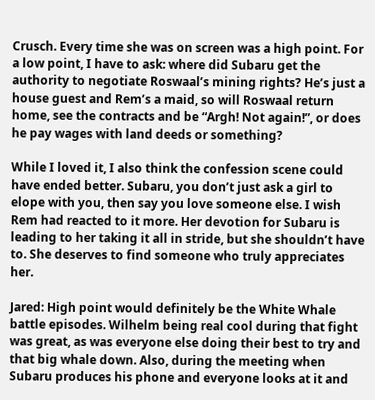Crusch. Every time she was on screen was a high point. For a low point, I have to ask: where did Subaru get the authority to negotiate Roswaal’s mining rights? He’s just a house guest and Rem’s a maid, so will Roswaal return home, see the contracts and be “Argh! Not again!”, or does he pay wages with land deeds or something?

While I loved it, I also think the confession scene could have ended better. Subaru, you don’t just ask a girl to elope with you, then say you love someone else. I wish Rem had reacted to it more. Her devotion for Subaru is leading to her taking it all in stride, but she shouldn’t have to. She deserves to find someone who truly appreciates her.

Jared: High point would definitely be the White Whale battle episodes. Wilhelm being real cool during that fight was great, as was everyone else doing their best to try and that big whale down. Also, during the meeting when Subaru produces his phone and everyone looks at it and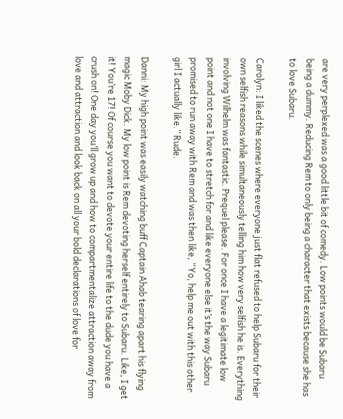are very perplexed was a good little bit of comedy. Low points would be Subaru being a dummy. Reducing Rem to only being a character that exists because she has to love Subaru.

Carolyn: I liked the scenes where everyone just flat refused to help Subaru for their own selfish reasons while simultaneously telling him how very selfish he is. Everything involving Wilhelm was fantastic. Prequel please. For once I have a legitimate low point and not one I have to stretch for and like everyone else it’s the way Subaru promised to run away with Rem and was then like, “Yo, help me out with this other girl I actually like.” Rude.

Danni: My high point was easily watching buff Captain Ahab tearing apart his flying magic Moby Dick. My low point is Rem devoting herself entirely to Subaru. Like, I get it! You’re 17! Of course you want to devote your entire life to the dude you have a crush on! One day you’ll grow up and how to compartmentalize attraction away from love and attraction and look back on all your bold declarations of love for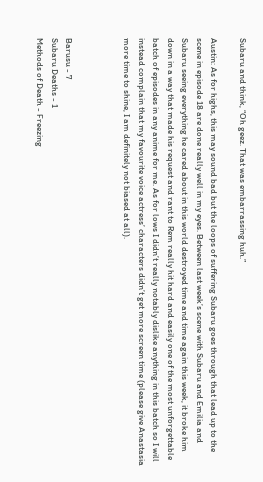Subaru and think, “Oh geez. That was embarrassing huh.”

Austin: As for highs, this may sound bad but the loops of suffering Subaru goes through that lead up to the scene in episode 18 are done really well in my eyes. Between last week’s scene with Subaru and Emilia and Subaru seeing everything he cared about in this world destroyed time and time again this week, it broke him down in a way that made his request and rant to Rem really hit hard and easily one of the most unforgettable batch of episodes in any anime for me. As for lows I didn’t really notably dislike anything in this batch so I will instead complain that my favourite voice actress’ characters didn’t get more screen time (please give Anastasia more time to shine, I am definitely not biased at all).



Barusu - 7
Subaru Deaths - 1
Methods of Death - Freezing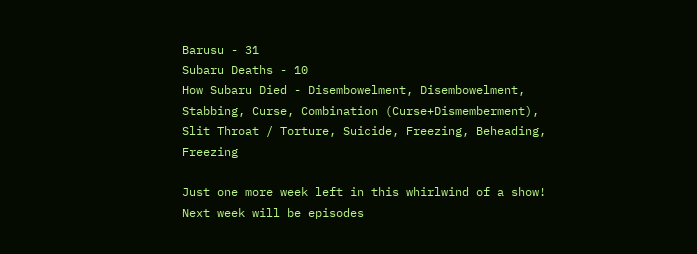Barusu - 31
Subaru Deaths - 10
How Subaru Died - Disembowelment, Disembowelment, Stabbing, Curse, Combination (Curse+Dismemberment), Slit Throat / Torture, Suicide, Freezing, Beheading, Freezing

Just one more week left in this whirlwind of a show! Next week will be episodes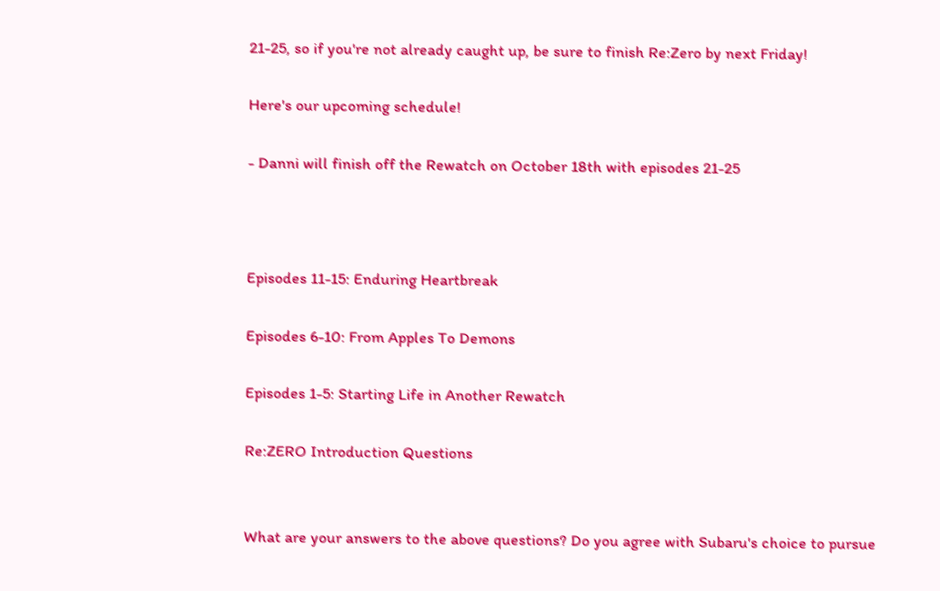21-25, so if you're not already caught up, be sure to finish Re:Zero by next Friday!

Here's our upcoming schedule!

- Danni will finish off the Rewatch on October 18th with episodes 21-25



Episodes 11-15: Enduring Heartbreak

Episodes 6-10: From Apples To Demons

Episodes 1-5: Starting Life in Another Rewatch

Re:ZERO Introduction Questions


What are your answers to the above questions? Do you agree with Subaru's choice to pursue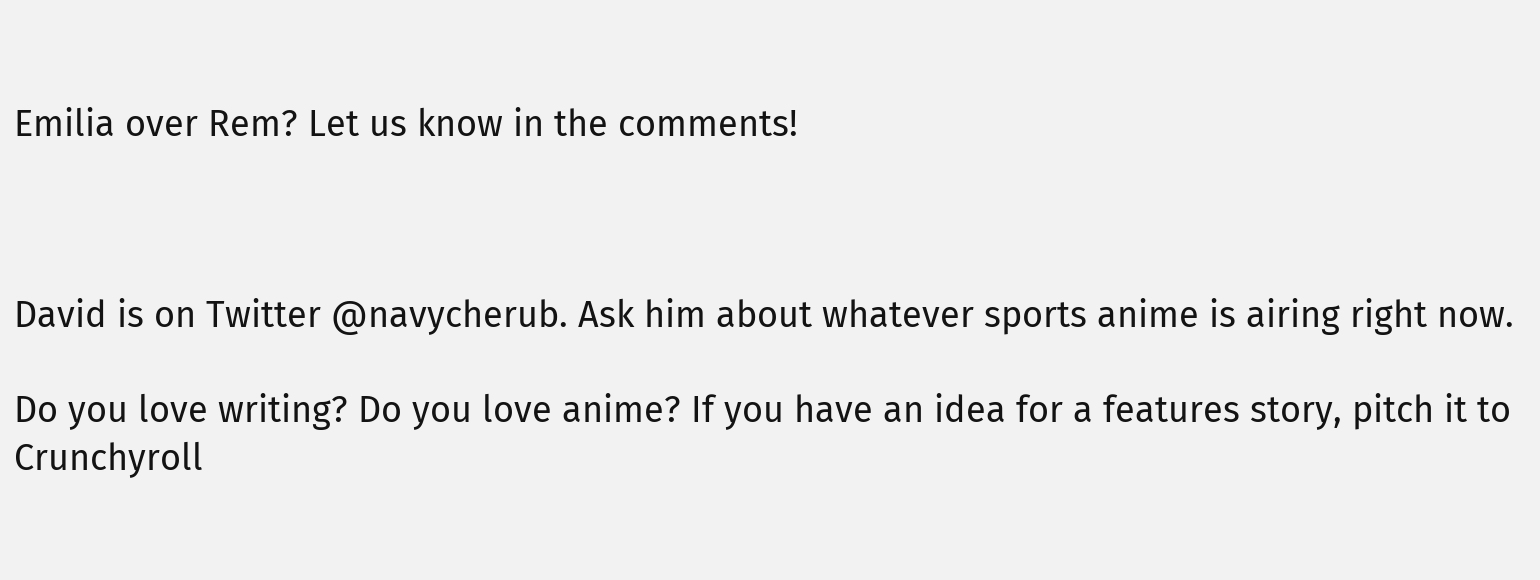Emilia over Rem? Let us know in the comments!



David is on Twitter @navycherub. Ask him about whatever sports anime is airing right now.

Do you love writing? Do you love anime? If you have an idea for a features story, pitch it to Crunchyroll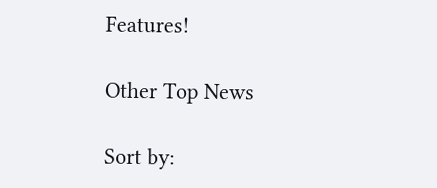Features!

Other Top News

Sort by: